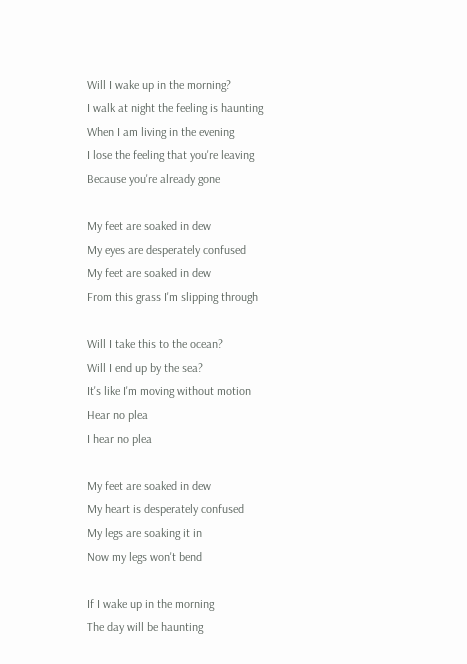Will I wake up in the morning?
I walk at night the feeling is haunting
When I am living in the evening
I lose the feeling that you're leaving
Because you're already gone

My feet are soaked in dew
My eyes are desperately confused
My feet are soaked in dew
From this grass I'm slipping through

Will I take this to the ocean?
Will I end up by the sea?
It's like I'm moving without motion
Hear no plea
I hear no plea

My feet are soaked in dew
My heart is desperately confused
My legs are soaking it in
Now my legs won't bend

If I wake up in the morning
The day will be haunting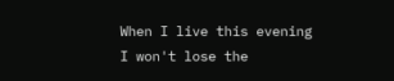When I live this evening
I won't lose the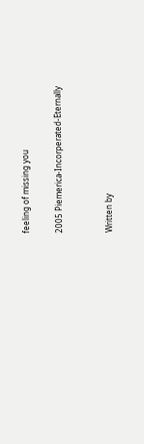feeling of missing you

2005 Piemerica-Incorperated-Eternally


Written by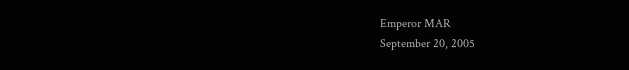Emperor MAR
September 20, 2005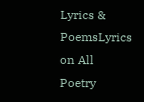Lyrics & PoemsLyrics on All Poetry